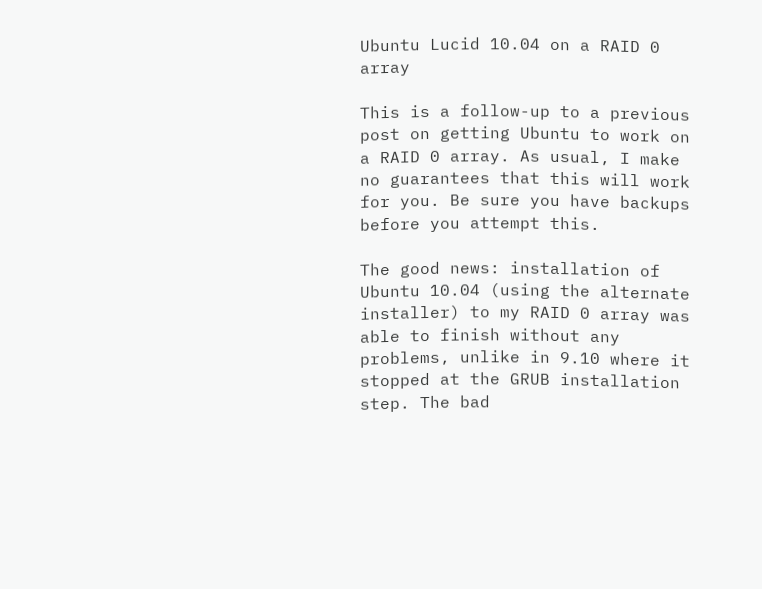Ubuntu Lucid 10.04 on a RAID 0 array

This is a follow-up to a previous post on getting Ubuntu to work on a RAID 0 array. As usual, I make no guarantees that this will work for you. Be sure you have backups before you attempt this.

The good news: installation of Ubuntu 10.04 (using the alternate installer) to my RAID 0 array was able to finish without any problems, unlike in 9.10 where it stopped at the GRUB installation step. The bad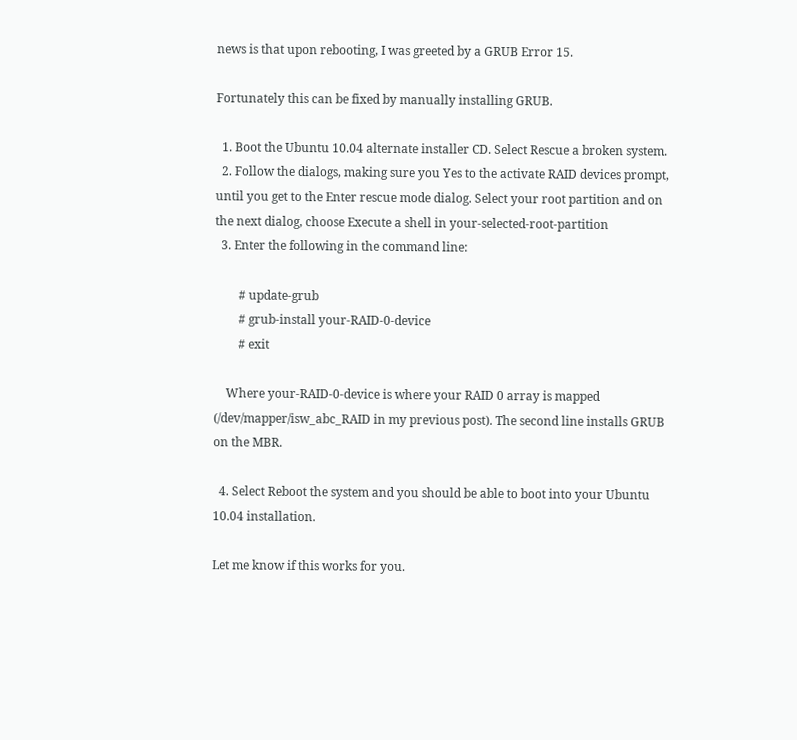news is that upon rebooting, I was greeted by a GRUB Error 15.

Fortunately this can be fixed by manually installing GRUB.

  1. Boot the Ubuntu 10.04 alternate installer CD. Select Rescue a broken system.
  2. Follow the dialogs, making sure you Yes to the activate RAID devices prompt, until you get to the Enter rescue mode dialog. Select your root partition and on the next dialog, choose Execute a shell in your-selected-root-partition
  3. Enter the following in the command line:

        # update-grub
        # grub-install your-RAID-0-device
        # exit

    Where your-RAID-0-device is where your RAID 0 array is mapped (/dev/mapper/isw_abc_RAID in my previous post). The second line installs GRUB on the MBR.

  4. Select Reboot the system and you should be able to boot into your Ubuntu 10.04 installation.

Let me know if this works for you.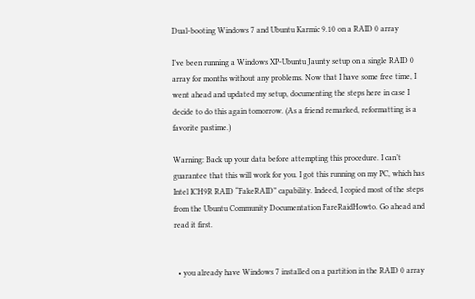Dual-booting Windows 7 and Ubuntu Karmic 9.10 on a RAID 0 array

I’ve been running a Windows XP-Ubuntu Jaunty setup on a single RAID 0 array for months without any problems. Now that I have some free time, I went ahead and updated my setup, documenting the steps here in case I decide to do this again tomorrow. (As a friend remarked, reformatting is a favorite pastime.)

Warning: Back up your data before attempting this procedure. I can’t guarantee that this will work for you. I got this running on my PC, which has Intel ICH9R RAID “FakeRAID” capability. Indeed, I copied most of the steps from the Ubuntu Community Documentation FareRaidHowto. Go ahead and read it first.


  • you already have Windows 7 installed on a partition in the RAID 0 array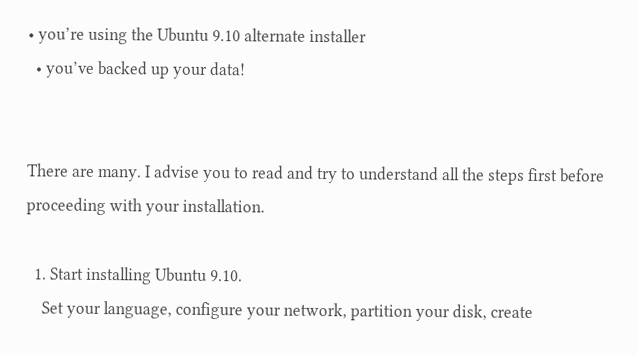• you’re using the Ubuntu 9.10 alternate installer
  • you’ve backed up your data!


There are many. I advise you to read and try to understand all the steps first before proceeding with your installation.

  1. Start installing Ubuntu 9.10.
    Set your language, configure your network, partition your disk, create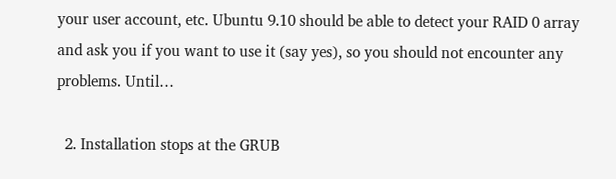your user account, etc. Ubuntu 9.10 should be able to detect your RAID 0 array and ask you if you want to use it (say yes), so you should not encounter any problems. Until…

  2. Installation stops at the GRUB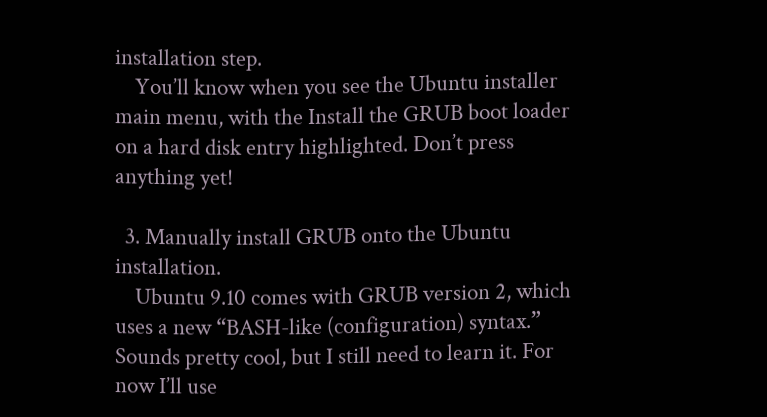installation step.
    You’ll know when you see the Ubuntu installer main menu, with the Install the GRUB boot loader on a hard disk entry highlighted. Don’t press anything yet!

  3. Manually install GRUB onto the Ubuntu installation.
    Ubuntu 9.10 comes with GRUB version 2, which uses a new “BASH-like (configuration) syntax.” Sounds pretty cool, but I still need to learn it. For now I’ll use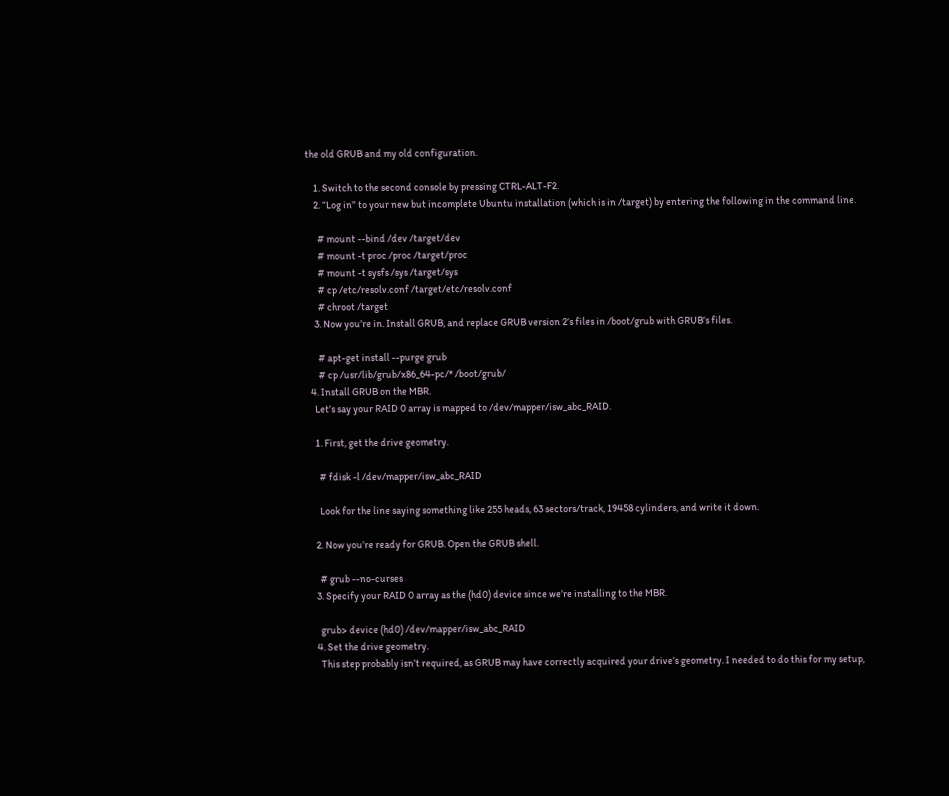the old GRUB and my old configuration.

    1. Switch to the second console by pressing CTRL-ALT-F2.
    2. “Log in” to your new but incomplete Ubuntu installation (which is in /target) by entering the following in the command line.

      # mount --bind /dev /target/dev
      # mount -t proc /proc /target/proc
      # mount -t sysfs /sys /target/sys
      # cp /etc/resolv.conf /target/etc/resolv.conf
      # chroot /target
    3. Now you’re in. Install GRUB, and replace GRUB version 2’s files in /boot/grub with GRUB’s files.

      # apt-get install --purge grub
      # cp /usr/lib/grub/x86_64-pc/* /boot/grub/
  4. Install GRUB on the MBR.
    Let’s say your RAID 0 array is mapped to /dev/mapper/isw_abc_RAID.

    1. First, get the drive geometry.

      # fdisk -l /dev/mapper/isw_abc_RAID

      Look for the line saying something like 255 heads, 63 sectors/track, 19458 cylinders, and write it down.

    2. Now you’re ready for GRUB. Open the GRUB shell.

      # grub --no-curses
    3. Specify your RAID 0 array as the (hd0) device since we’re installing to the MBR.

      grub> device (hd0) /dev/mapper/isw_abc_RAID
    4. Set the drive geometry.
      This step probably isn’t required, as GRUB may have correctly acquired your drive’s geometry. I needed to do this for my setup,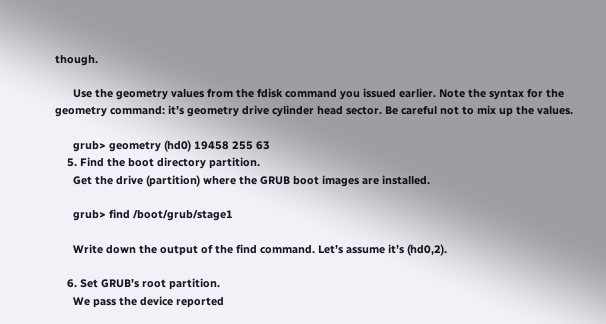though.

      Use the geometry values from the fdisk command you issued earlier. Note the syntax for the geometry command: it’s geometry drive cylinder head sector. Be careful not to mix up the values.

      grub> geometry (hd0) 19458 255 63
    5. Find the boot directory partition.
      Get the drive (partition) where the GRUB boot images are installed.

      grub> find /boot/grub/stage1

      Write down the output of the find command. Let’s assume it’s (hd0,2).

    6. Set GRUB’s root partition.
      We pass the device reported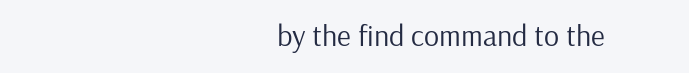by the find command to the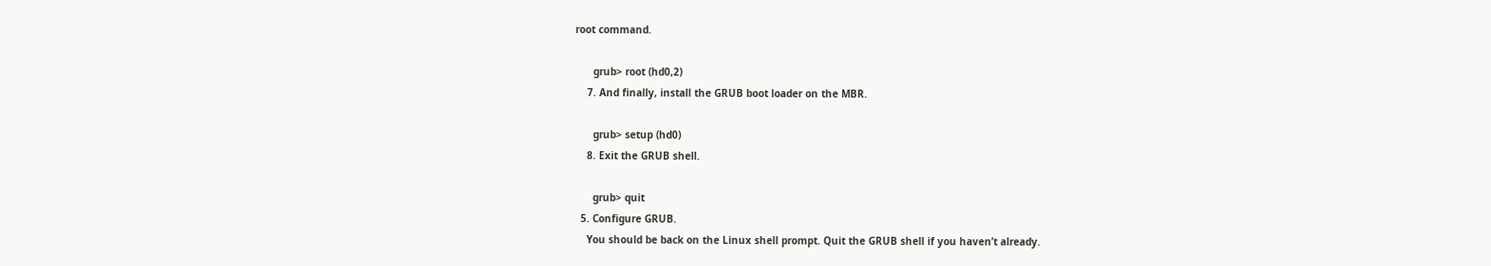root command.

      grub> root (hd0,2)
    7. And finally, install the GRUB boot loader on the MBR.

      grub> setup (hd0)
    8. Exit the GRUB shell.

      grub> quit
  5. Configure GRUB.
    You should be back on the Linux shell prompt. Quit the GRUB shell if you haven’t already.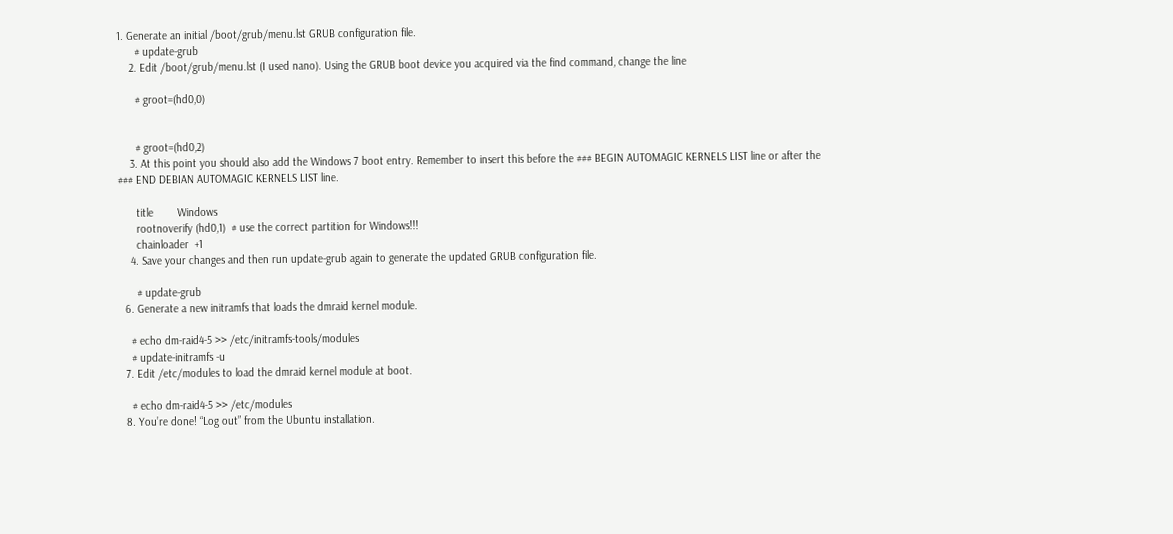1. Generate an initial /boot/grub/menu.lst GRUB configuration file.
      # update-grub
    2. Edit /boot/grub/menu.lst (I used nano). Using the GRUB boot device you acquired via the find command, change the line

      # groot=(hd0,0)


      # groot=(hd0,2)
    3. At this point you should also add the Windows 7 boot entry. Remember to insert this before the ### BEGIN AUTOMAGIC KERNELS LIST line or after the ### END DEBIAN AUTOMAGIC KERNELS LIST line.

      title        Windows
      rootnoverify (hd0,1)  # use the correct partition for Windows!!!
      chainloader  +1
    4. Save your changes and then run update-grub again to generate the updated GRUB configuration file.

      # update-grub
  6. Generate a new initramfs that loads the dmraid kernel module.

    # echo dm-raid4-5 >> /etc/initramfs-tools/modules
    # update-initramfs -u
  7. Edit /etc/modules to load the dmraid kernel module at boot.

    # echo dm-raid4-5 >> /etc/modules
  8. You’re done! “Log out” from the Ubuntu installation.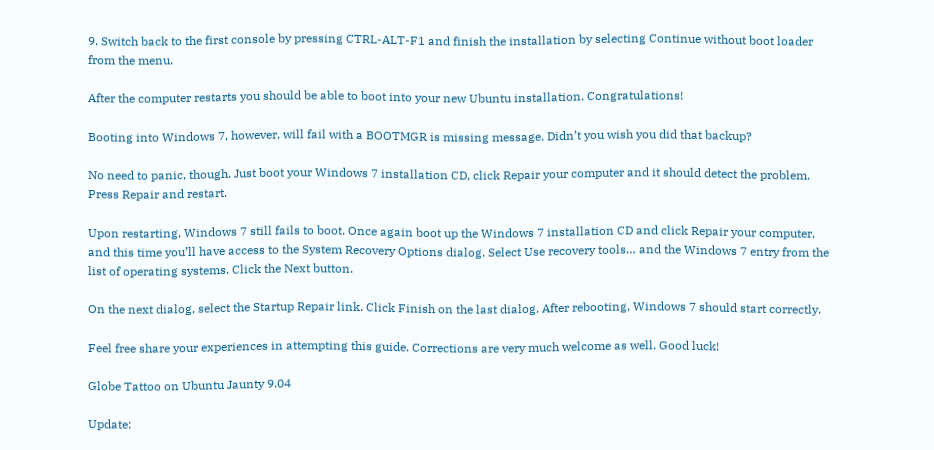9. Switch back to the first console by pressing CTRL-ALT-F1 and finish the installation by selecting Continue without boot loader from the menu.

After the computer restarts you should be able to boot into your new Ubuntu installation. Congratulations!

Booting into Windows 7, however, will fail with a BOOTMGR is missing message. Didn’t you wish you did that backup?

No need to panic, though. Just boot your Windows 7 installation CD, click Repair your computer and it should detect the problem. Press Repair and restart.

Upon restarting, Windows 7 still fails to boot. Once again boot up the Windows 7 installation CD and click Repair your computer, and this time you’ll have access to the System Recovery Options dialog. Select Use recovery tools… and the Windows 7 entry from the list of operating systems. Click the Next button.

On the next dialog, select the Startup Repair link. Click Finish on the last dialog. After rebooting, Windows 7 should start correctly.

Feel free share your experiences in attempting this guide. Corrections are very much welcome as well. Good luck!

Globe Tattoo on Ubuntu Jaunty 9.04

Update: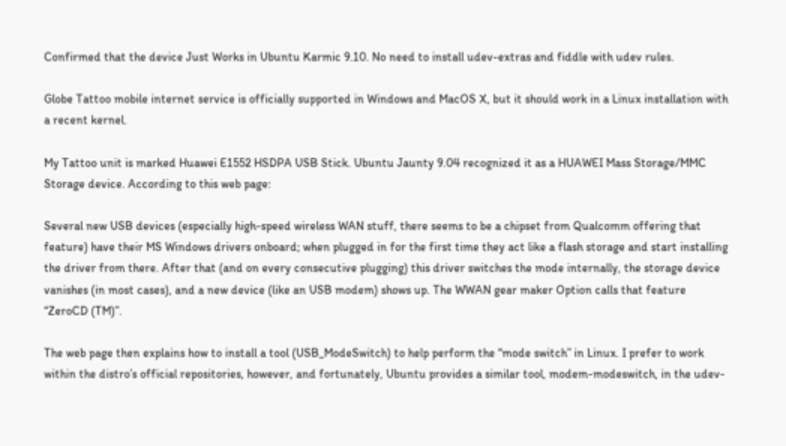Confirmed that the device Just Works in Ubuntu Karmic 9.10. No need to install udev-extras and fiddle with udev rules.

Globe Tattoo mobile internet service is officially supported in Windows and MacOS X, but it should work in a Linux installation with a recent kernel.

My Tattoo unit is marked Huawei E1552 HSDPA USB Stick. Ubuntu Jaunty 9.04 recognized it as a HUAWEI Mass Storage/MMC Storage device. According to this web page:

Several new USB devices (especially high-speed wireless WAN stuff, there seems to be a chipset from Qualcomm offering that feature) have their MS Windows drivers onboard; when plugged in for the first time they act like a flash storage and start installing the driver from there. After that (and on every consecutive plugging) this driver switches the mode internally, the storage device vanishes (in most cases), and a new device (like an USB modem) shows up. The WWAN gear maker Option calls that feature “ZeroCD (TM)”.

The web page then explains how to install a tool (USB_ModeSwitch) to help perform the “mode switch” in Linux. I prefer to work within the distro’s official repositories, however, and fortunately, Ubuntu provides a similar tool, modem-modeswitch, in the udev-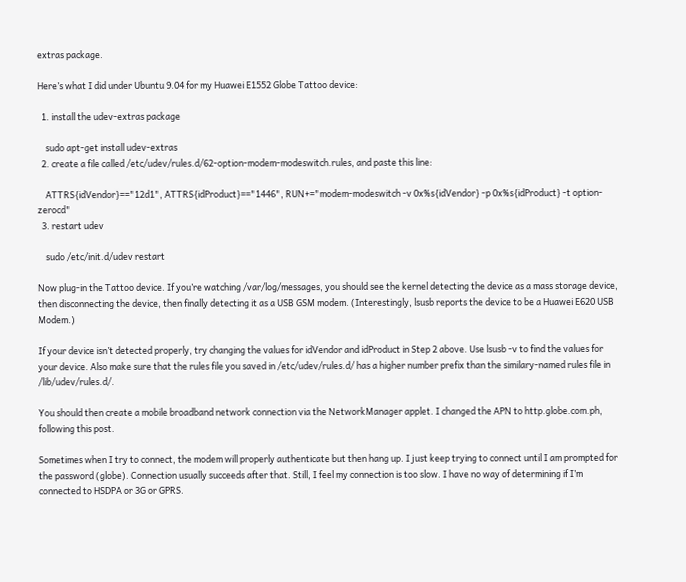extras package.

Here’s what I did under Ubuntu 9.04 for my Huawei E1552 Globe Tattoo device:

  1. install the udev-extras package

    sudo apt-get install udev-extras
  2. create a file called /etc/udev/rules.d/62-option-modem-modeswitch.rules, and paste this line:

    ATTRS{idVendor}=="12d1", ATTRS{idProduct}=="1446", RUN+="modem-modeswitch -v 0x%s{idVendor} -p 0x%s{idProduct} -t option-zerocd"
  3. restart udev

    sudo /etc/init.d/udev restart

Now plug-in the Tattoo device. If you’re watching /var/log/messages, you should see the kernel detecting the device as a mass storage device, then disconnecting the device, then finally detecting it as a USB GSM modem. (Interestingly, lsusb reports the device to be a Huawei E620 USB Modem.)

If your device isn’t detected properly, try changing the values for idVendor and idProduct in Step 2 above. Use lsusb -v to find the values for your device. Also make sure that the rules file you saved in /etc/udev/rules.d/ has a higher number prefix than the similary-named rules file in /lib/udev/rules.d/.

You should then create a mobile broadband network connection via the NetworkManager applet. I changed the APN to http.globe.com.ph, following this post.

Sometimes when I try to connect, the modem will properly authenticate but then hang up. I just keep trying to connect until I am prompted for the password (globe). Connection usually succeeds after that. Still, I feel my connection is too slow. I have no way of determining if I’m connected to HSDPA or 3G or GPRS.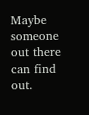Maybe someone out there can find out.